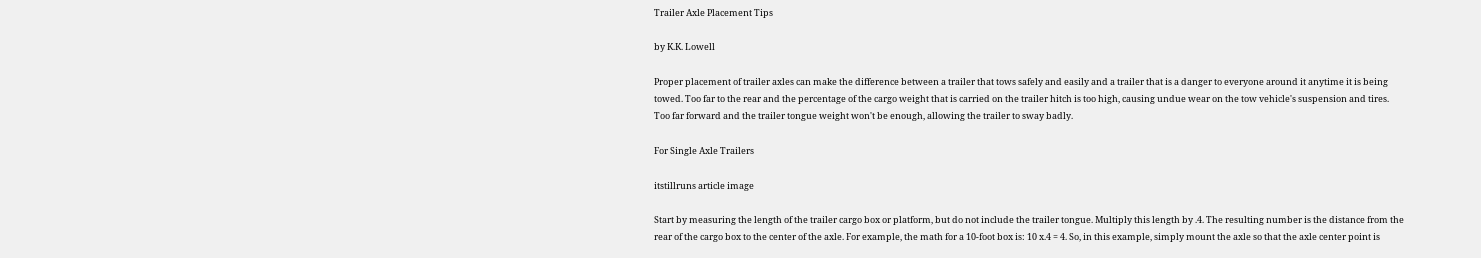Trailer Axle Placement Tips

by K.K. Lowell

Proper placement of trailer axles can make the difference between a trailer that tows safely and easily and a trailer that is a danger to everyone around it anytime it is being towed. Too far to the rear and the percentage of the cargo weight that is carried on the trailer hitch is too high, causing undue wear on the tow vehicle's suspension and tires. Too far forward and the trailer tongue weight won't be enough, allowing the trailer to sway badly.

For Single Axle Trailers

itstillruns article image

Start by measuring the length of the trailer cargo box or platform, but do not include the trailer tongue. Multiply this length by .4. The resulting number is the distance from the rear of the cargo box to the center of the axle. For example, the math for a 10-foot box is: 10 x.4 = 4. So, in this example, simply mount the axle so that the axle center point is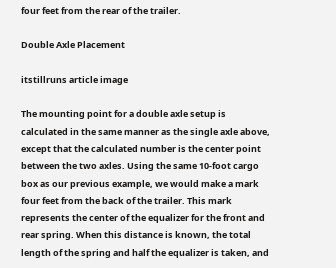four feet from the rear of the trailer.

Double Axle Placement

itstillruns article image

The mounting point for a double axle setup is calculated in the same manner as the single axle above, except that the calculated number is the center point between the two axles. Using the same 10-foot cargo box as our previous example, we would make a mark four feet from the back of the trailer. This mark represents the center of the equalizer for the front and rear spring. When this distance is known, the total length of the spring and half the equalizer is taken, and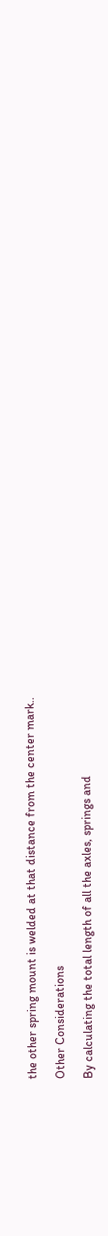the other spring mount is welded at that distance from the center mark..

Other Considerations

By calculating the total length of all the axles, springs and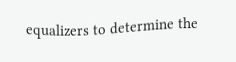equalizers to determine the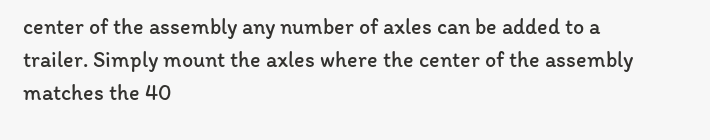center of the assembly any number of axles can be added to a trailer. Simply mount the axles where the center of the assembly matches the 40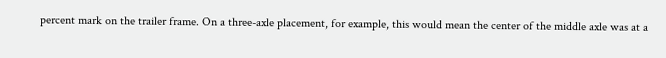percent mark on the trailer frame. On a three-axle placement, for example, this would mean the center of the middle axle was at a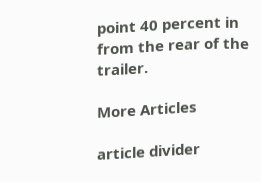point 40 percent in from the rear of the trailer.

More Articles

article divider